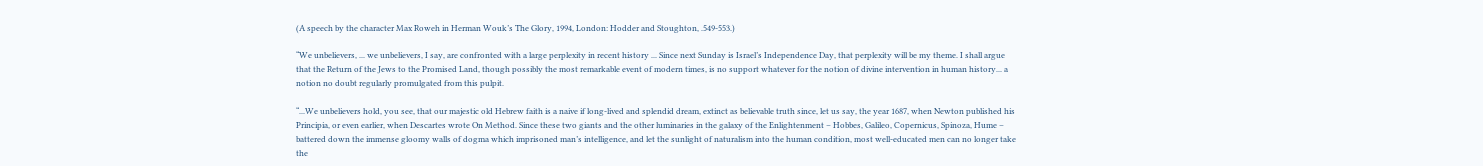(A speech by the character Max Roweh in Herman Wouk’s The Glory, 1994, London: Hodder and Stoughton, .549-553.)

“We unbelievers, ... we unbelievers, I say, are confronted with a large perplexity in recent history ... Since next Sunday is Israel’s Independence Day, that perplexity will be my theme. I shall argue that the Return of the Jews to the Promised Land, though possibly the most remarkable event of modern times, is no support whatever for the notion of divine intervention in human history... a notion no doubt regularly promulgated from this pulpit.

“...We unbelievers hold, you see, that our majestic old Hebrew faith is a naive if long-lived and splendid dream, extinct as believable truth since, let us say, the year 1687, when Newton published his Principia, or even earlier, when Descartes wrote On Method. Since these two giants and the other luminaries in the galaxy of the Enlightenment – Hobbes, Galileo, Copernicus, Spinoza, Hume – battered down the immense gloomy walls of dogma which imprisoned man’s intelligence, and let the sunlight of naturalism into the human condition, most well-educated men can no longer take the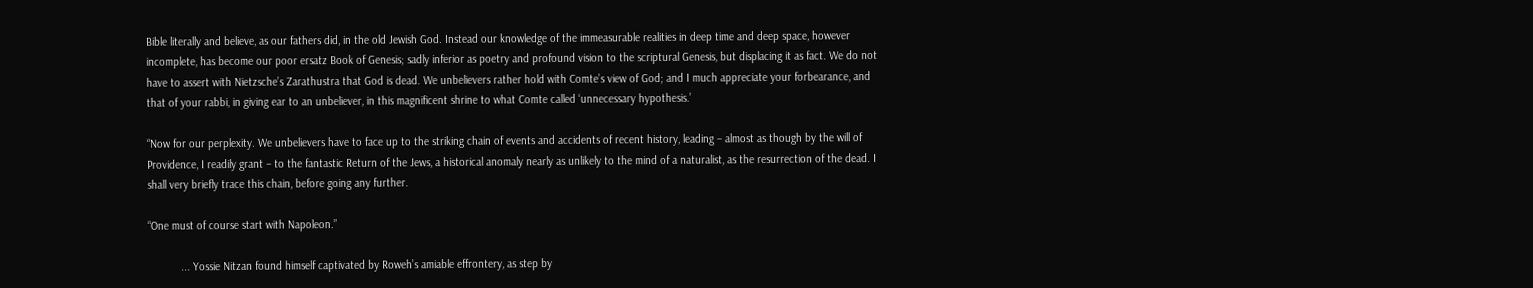Bible literally and believe, as our fathers did, in the old Jewish God. Instead our knowledge of the immeasurable realities in deep time and deep space, however incomplete, has become our poor ersatz Book of Genesis; sadly inferior as poetry and profound vision to the scriptural Genesis, but displacing it as fact. We do not have to assert with Nietzsche’s Zarathustra that God is dead. We unbelievers rather hold with Comte’s view of God; and I much appreciate your forbearance, and that of your rabbi, in giving ear to an unbeliever, in this magnificent shrine to what Comte called ‘unnecessary hypothesis.’

“Now for our perplexity. We unbelievers have to face up to the striking chain of events and accidents of recent history, leading – almost as though by the will of Providence, I readily grant – to the fantastic Return of the Jews, a historical anomaly nearly as unlikely to the mind of a naturalist, as the resurrection of the dead. I shall very briefly trace this chain, before going any further.

“One must of course start with Napoleon.”

           ... Yossie Nitzan found himself captivated by Roweh’s amiable effrontery, as step by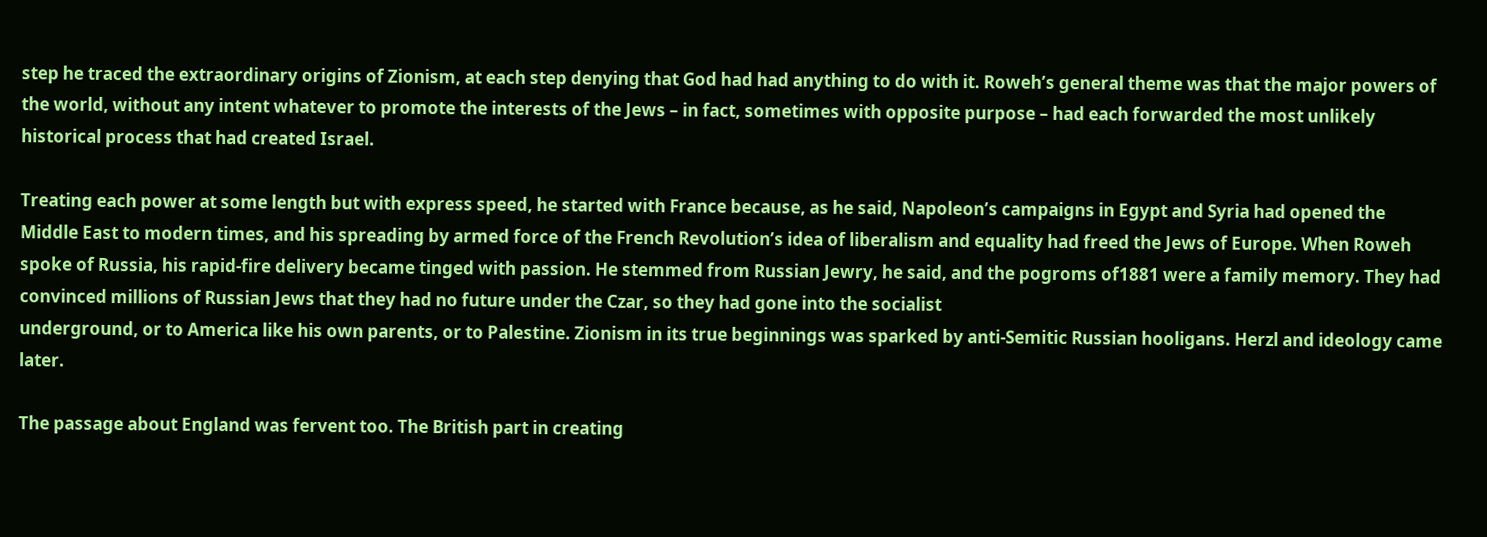step he traced the extraordinary origins of Zionism, at each step denying that God had had anything to do with it. Roweh’s general theme was that the major powers of the world, without any intent whatever to promote the interests of the Jews – in fact, sometimes with opposite purpose – had each forwarded the most unlikely historical process that had created Israel.

Treating each power at some length but with express speed, he started with France because, as he said, Napoleon’s campaigns in Egypt and Syria had opened the Middle East to modern times, and his spreading by armed force of the French Revolution’s idea of liberalism and equality had freed the Jews of Europe. When Roweh spoke of Russia, his rapid-fire delivery became tinged with passion. He stemmed from Russian Jewry, he said, and the pogroms of1881 were a family memory. They had convinced millions of Russian Jews that they had no future under the Czar, so they had gone into the socialist
underground, or to America like his own parents, or to Palestine. Zionism in its true beginnings was sparked by anti-Semitic Russian hooligans. Herzl and ideology came later.

The passage about England was fervent too. The British part in creating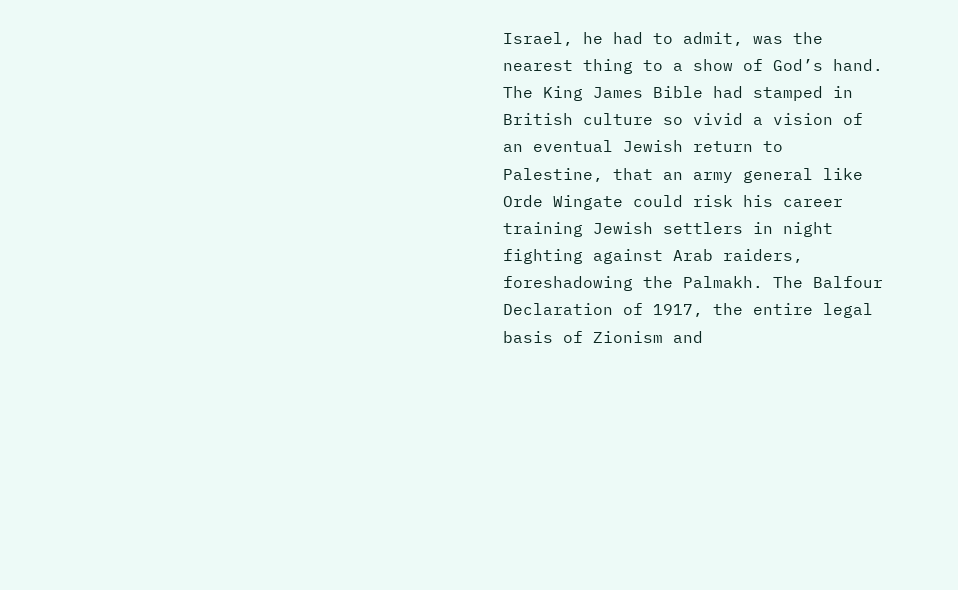Israel, he had to admit, was the nearest thing to a show of God’s hand. The King James Bible had stamped in British culture so vivid a vision of an eventual Jewish return to Palestine, that an army general like Orde Wingate could risk his career training Jewish settlers in night fighting against Arab raiders, foreshadowing the Palmakh. The Balfour Declaration of 1917, the entire legal basis of Zionism and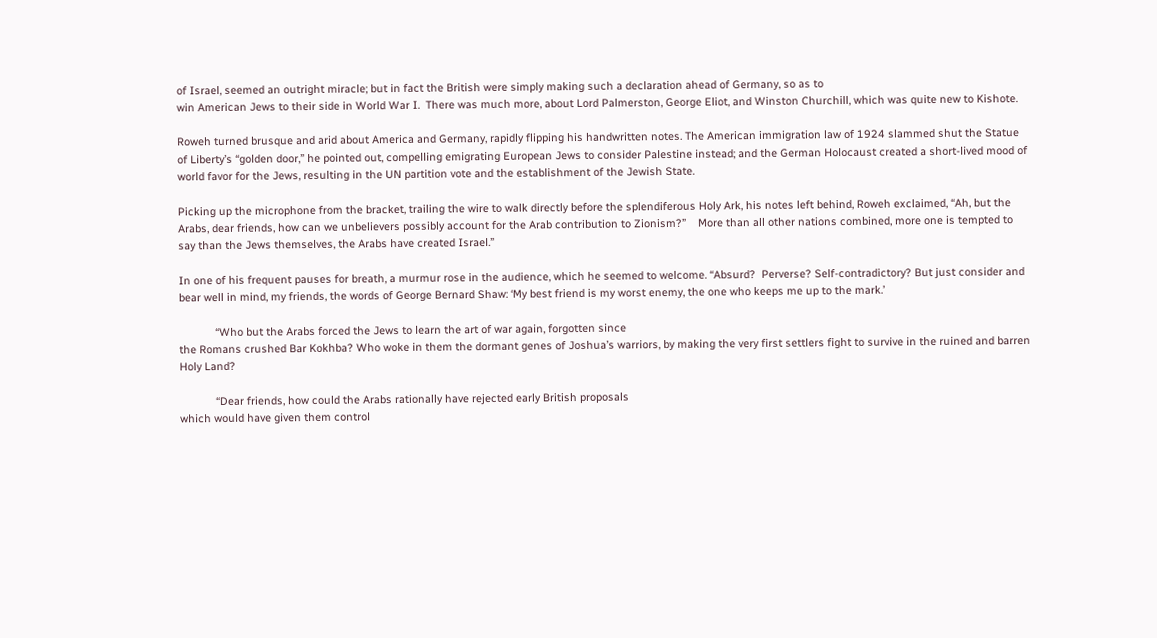of Israel, seemed an outright miracle; but in fact the British were simply making such a declaration ahead of Germany, so as to
win American Jews to their side in World War I.  There was much more, about Lord Palmerston, George Eliot, and Winston Churchill, which was quite new to Kishote.

Roweh turned brusque and arid about America and Germany, rapidly flipping his handwritten notes. The American immigration law of 1924 slammed shut the Statue of Liberty’s “golden door,” he pointed out, compelling emigrating European Jews to consider Palestine instead; and the German Holocaust created a short-lived mood of world favor for the Jews, resulting in the UN partition vote and the establishment of the Jewish State.

Picking up the microphone from the bracket, trailing the wire to walk directly before the splendiferous Holy Ark, his notes left behind, Roweh exclaimed, “Ah, but the Arabs, dear friends, how can we unbelievers possibly account for the Arab contribution to Zionism?”    More than all other nations combined, more one is tempted to say than the Jews themselves, the Arabs have created Israel.”

In one of his frequent pauses for breath, a murmur rose in the audience, which he seemed to welcome. “Absurd?  Perverse? Self-contradictory? But just consider and bear well in mind, my friends, the words of George Bernard Shaw: ‘My best friend is my worst enemy, the one who keeps me up to the mark.’

            “Who but the Arabs forced the Jews to learn the art of war again, forgotten since
the Romans crushed Bar Kokhba? Who woke in them the dormant genes of Joshua’s warriors, by making the very first settlers fight to survive in the ruined and barren Holy Land?

            “Dear friends, how could the Arabs rationally have rejected early British proposals
which would have given them control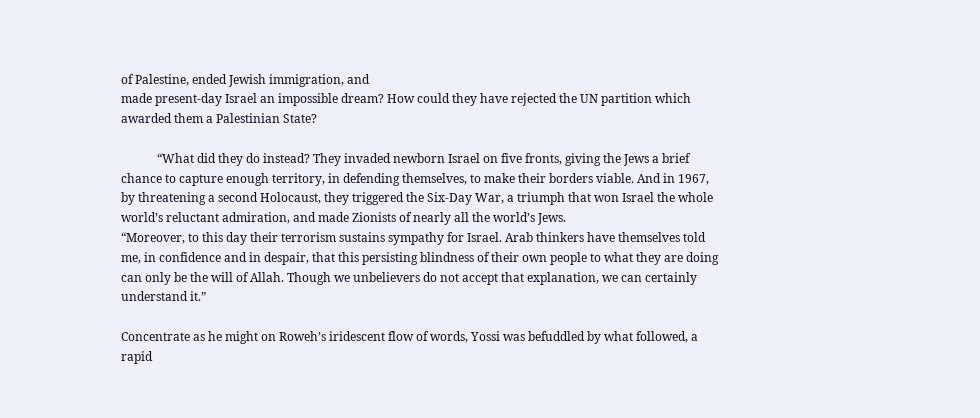of Palestine, ended Jewish immigration, and
made present-day Israel an impossible dream? How could they have rejected the UN partition which awarded them a Palestinian State?

            “What did they do instead? They invaded newborn Israel on five fronts, giving the Jews a brief chance to capture enough territory, in defending themselves, to make their borders viable. And in 1967, by threatening a second Holocaust, they triggered the Six-Day War, a triumph that won Israel the whole world’s reluctant admiration, and made Zionists of nearly all the world’s Jews.
“Moreover, to this day their terrorism sustains sympathy for Israel. Arab thinkers have themselves told me, in confidence and in despair, that this persisting blindness of their own people to what they are doing can only be the will of Allah. Though we unbelievers do not accept that explanation, we can certainly understand it.”

Concentrate as he might on Roweh’s iridescent flow of words, Yossi was befuddled by what followed, a rapid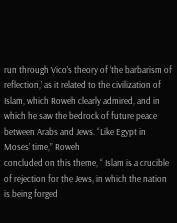run through Vico’s theory of ‘the barbarism of reflection,’ as it related to the civilization of Islam, which Roweh clearly admired, and in which he saw the bedrock of future peace between Arabs and Jews. “Like Egypt in Moses’ time,” Roweh
concluded on this theme, “ Islam is a crucible of rejection for the Jews, in which the nation is being forged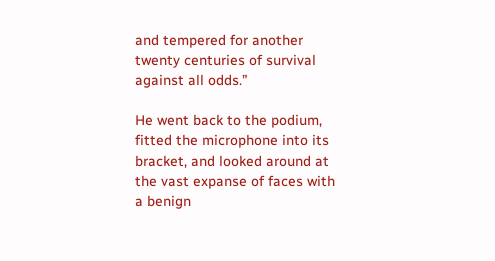and tempered for another twenty centuries of survival against all odds.”

He went back to the podium, fitted the microphone into its bracket, and looked around at the vast expanse of faces with a benign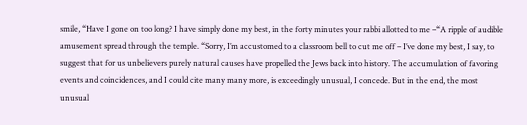smile, “Have I gone on too long? I have simply done my best, in the forty minutes your rabbi allotted to me –“A ripple of audible amusement spread through the temple. “Sorry, I’m accustomed to a classroom bell to cut me off – I’ve done my best, I say, to suggest that for us unbelievers purely natural causes have propelled the Jews back into history. The accumulation of favoring events and coincidences, and I could cite many many more, is exceedingly unusual, I concede. But in the end, the most unusual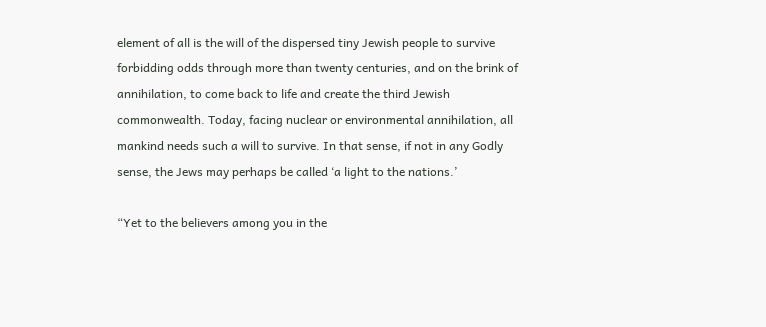element of all is the will of the dispersed tiny Jewish people to survive forbidding odds through more than twenty centuries, and on the brink of annihilation, to come back to life and create the third Jewish commonwealth. Today, facing nuclear or environmental annihilation, all mankind needs such a will to survive. In that sense, if not in any Godly sense, the Jews may perhaps be called ‘a light to the nations.’

“Yet to the believers among you in the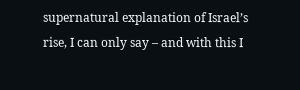supernatural explanation of Israel’s rise, I can only say – and with this I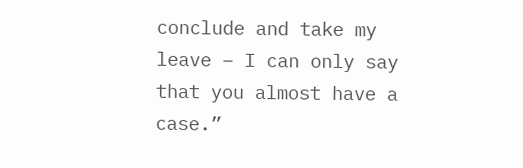conclude and take my leave – I can only say that you almost have a case.”